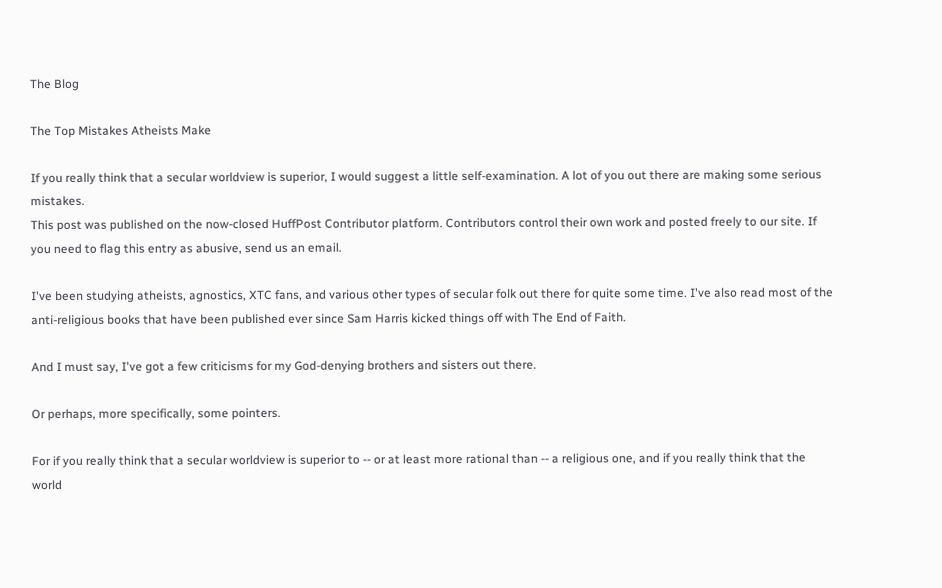The Blog

The Top Mistakes Atheists Make

If you really think that a secular worldview is superior, I would suggest a little self-examination. A lot of you out there are making some serious mistakes.
This post was published on the now-closed HuffPost Contributor platform. Contributors control their own work and posted freely to our site. If you need to flag this entry as abusive, send us an email.

I've been studying atheists, agnostics, XTC fans, and various other types of secular folk out there for quite some time. I've also read most of the anti-religious books that have been published ever since Sam Harris kicked things off with The End of Faith.

And I must say, I've got a few criticisms for my God-denying brothers and sisters out there.

Or perhaps, more specifically, some pointers.

For if you really think that a secular worldview is superior to -- or at least more rational than -- a religious one, and if you really think that the world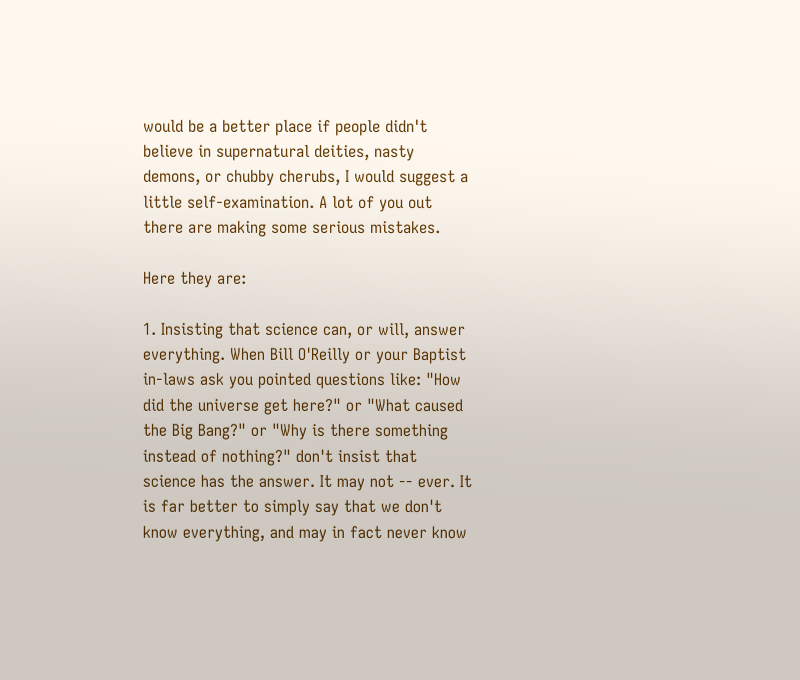would be a better place if people didn't believe in supernatural deities, nasty demons, or chubby cherubs, I would suggest a little self-examination. A lot of you out there are making some serious mistakes.

Here they are:

1. Insisting that science can, or will, answer everything. When Bill O'Reilly or your Baptist in-laws ask you pointed questions like: "How did the universe get here?" or "What caused the Big Bang?" or "Why is there something instead of nothing?" don't insist that science has the answer. It may not -- ever. It is far better to simply say that we don't know everything, and may in fact never know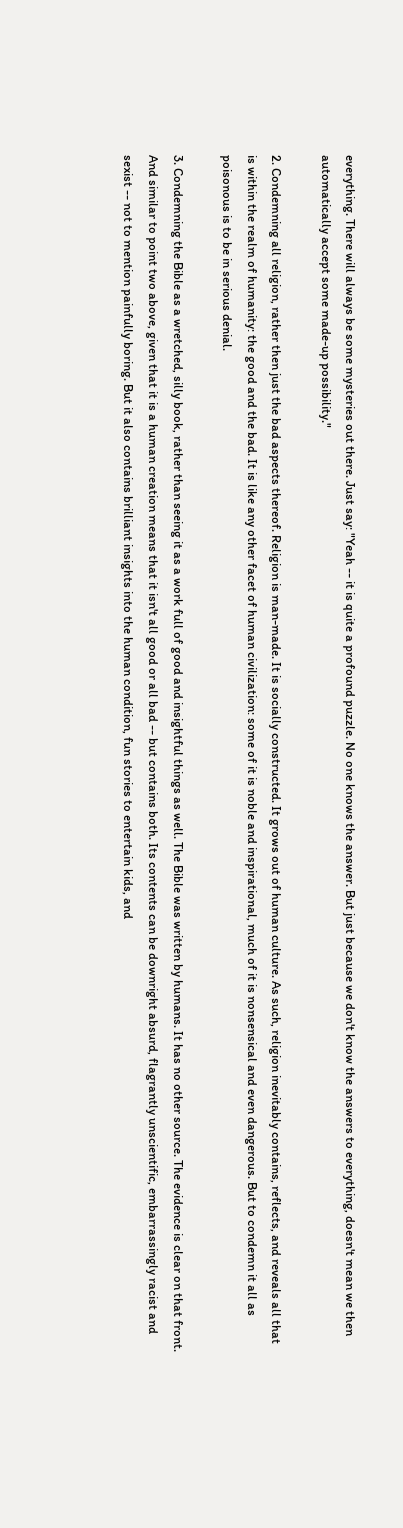everything. There will always be some mysteries out there. Just say: "Yeah -- it is quite a profound puzzle. No one knows the answer. But just because we don't know the answers to everything, doesn't mean we then automatically accept some made-up possibility."

2. Condemning all religion, rather then just the bad aspects thereof. Religion is man-made. It is socially constructed. It grows out of human culture. As such, religion inevitably contains, reflects, and reveals all that is within the realm of humanity: the good and the bad. It is like any other facet of human civilization: some of it is noble and inspirational, much of it is nonsensical and even dangerous. But to condemn it all as poisonous is to be in serious denial.

3. Condemning the Bible as a wretched, silly book, rather than seeing it as a work full of good and insightful things as well. The Bible was written by humans. It has no other source. The evidence is clear on that front. And similar to point two above, given that it is a human creation means that it isn't all good or all bad -- but contains both. Its contents can be downright absurd, flagrantly unscientific, embarrassingly racist and sexist -- not to mention painfully boring. But it also contains brilliant insights into the human condition, fun stories to entertain kids, and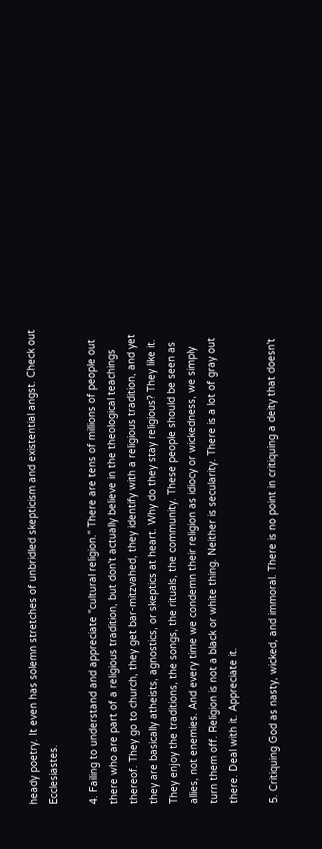heady poetry. It even has solemn stretches of unbridled skepticism and existential angst. Check out Ecclesiastes.

4. Failing to understand and appreciate "cultural religion." There are tens of millions of people out there who are part of a religious tradition, but don't actually believe in the theological teachings thereof. They go to church, they get bar-mitzvahed, they identify with a religious tradition, and yet they are basically atheists, agnostics, or skeptics at heart. Why do they stay religious? They like it. They enjoy the traditions, the songs, the rituals, the community. These people should be seen as allies, not enemies. And every time we condemn their religion as idiocy or wickedness, we simply turn them off. Religion is not a black or white thing. Neither is secularity. There is a lot of gray out there. Deal with it. Appreciate it.

5. Critiquing God as nasty, wicked, and immoral. There is no point in critiquing a deity that doesn't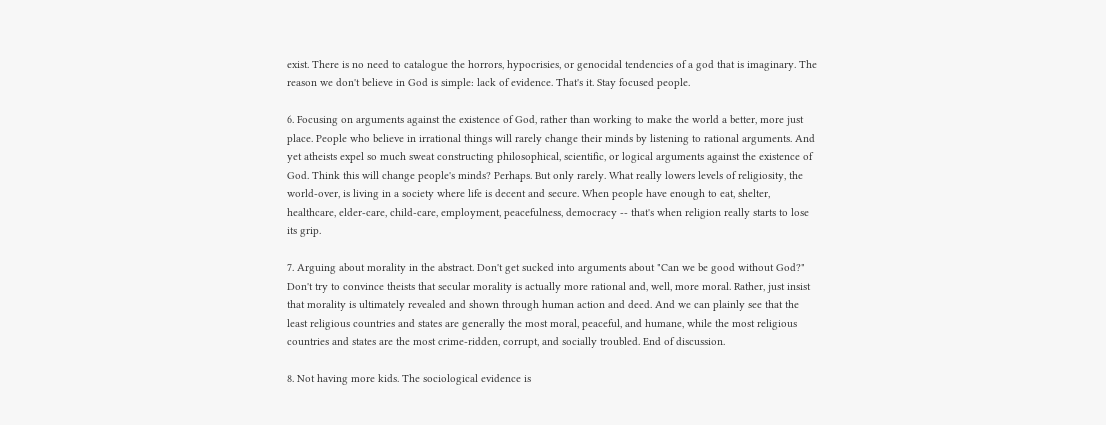exist. There is no need to catalogue the horrors, hypocrisies, or genocidal tendencies of a god that is imaginary. The reason we don't believe in God is simple: lack of evidence. That's it. Stay focused people.

6. Focusing on arguments against the existence of God, rather than working to make the world a better, more just place. People who believe in irrational things will rarely change their minds by listening to rational arguments. And yet atheists expel so much sweat constructing philosophical, scientific, or logical arguments against the existence of God. Think this will change people's minds? Perhaps. But only rarely. What really lowers levels of religiosity, the world-over, is living in a society where life is decent and secure. When people have enough to eat, shelter, healthcare, elder-care, child-care, employment, peacefulness, democracy -- that's when religion really starts to lose its grip.

7. Arguing about morality in the abstract. Don't get sucked into arguments about "Can we be good without God?" Don't try to convince theists that secular morality is actually more rational and, well, more moral. Rather, just insist that morality is ultimately revealed and shown through human action and deed. And we can plainly see that the least religious countries and states are generally the most moral, peaceful, and humane, while the most religious countries and states are the most crime-ridden, corrupt, and socially troubled. End of discussion.

8. Not having more kids. The sociological evidence is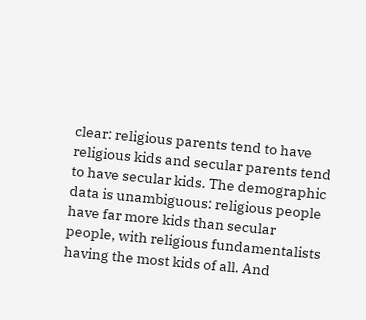clear: religious parents tend to have religious kids and secular parents tend to have secular kids. The demographic data is unambiguous: religious people have far more kids than secular people, with religious fundamentalists having the most kids of all. And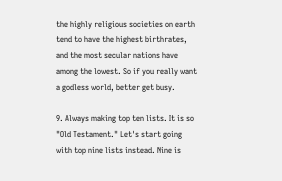the highly religious societies on earth tend to have the highest birthrates, and the most secular nations have among the lowest. So if you really want a godless world, better get busy.

9. Always making top ten lists. It is so "Old Testament." Let's start going with top nine lists instead. Nine is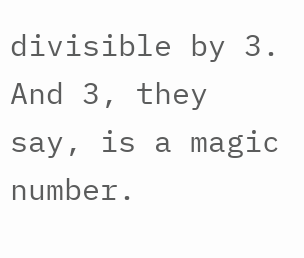divisible by 3. And 3, they say, is a magic number.